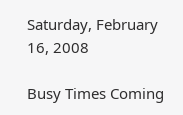Saturday, February 16, 2008

Busy Times Coming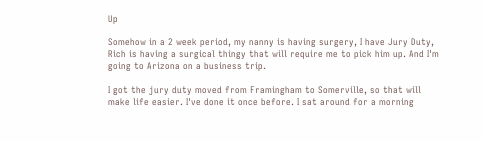Up

Somehow in a 2 week period, my nanny is having surgery, I have Jury Duty, Rich is having a surgical thingy that will require me to pick him up. And I'm going to Arizona on a business trip.

I got the jury duty moved from Framingham to Somerville, so that will make life easier. I've done it once before. I sat around for a morning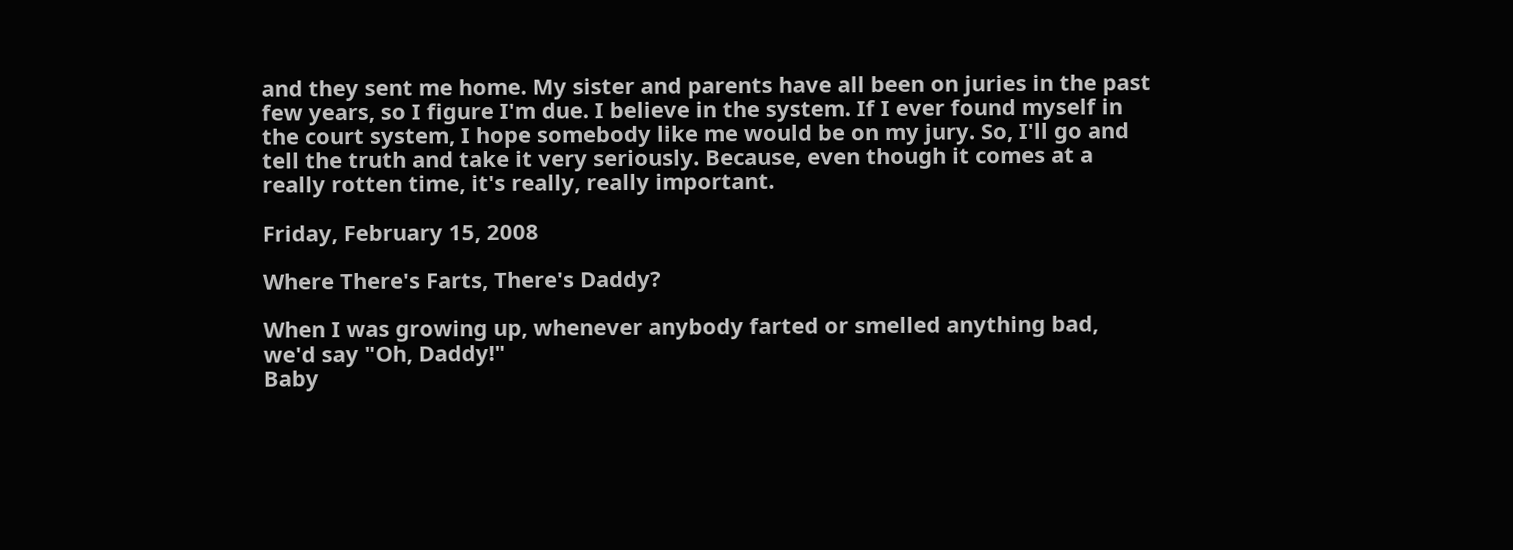and they sent me home. My sister and parents have all been on juries in the past few years, so I figure I'm due. I believe in the system. If I ever found myself in the court system, I hope somebody like me would be on my jury. So, I'll go and tell the truth and take it very seriously. Because, even though it comes at a really rotten time, it's really, really important.

Friday, February 15, 2008

Where There's Farts, There's Daddy?

When I was growing up, whenever anybody farted or smelled anything bad, we'd say "Oh, Daddy!"
Baby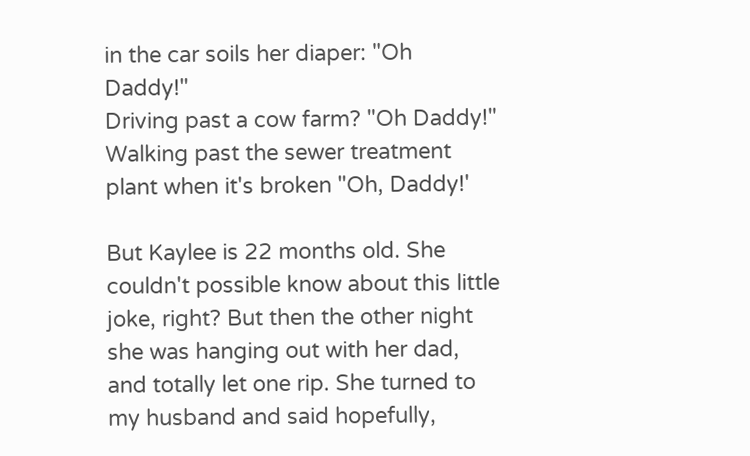in the car soils her diaper: "Oh Daddy!"
Driving past a cow farm? "Oh Daddy!"
Walking past the sewer treatment plant when it's broken "Oh, Daddy!'

But Kaylee is 22 months old. She couldn't possible know about this little joke, right? But then the other night she was hanging out with her dad, and totally let one rip. She turned to my husband and said hopefully,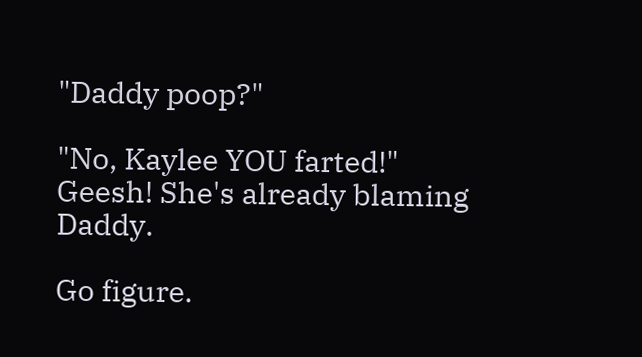"Daddy poop?"

"No, Kaylee YOU farted!" Geesh! She's already blaming Daddy.

Go figure.